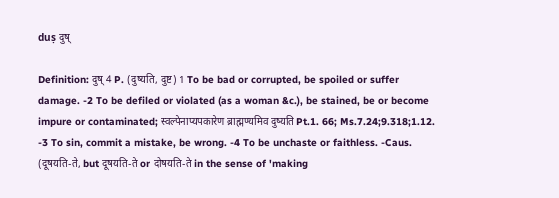duṣ दुष्

Definition: दुष् 4 P. (दुष्यति, दुष्ट) 1 To be bad or corrupted, be spoiled or suffer damage. -2 To be defiled or violated (as a woman &c.), be stained, be or become impure or contaminated; स्वल्पेनाप्यपकारेण ब्राह्मण्यमिव दुष्यति Pt.1. 66; Ms.7.24;9.318;1.12. -3 To sin, commit a mistake, be wrong. -4 To be unchaste or faithless. -Caus. (दूषयति-ते, but दूषयति-ते or दोषयति-ते in the sense of 'making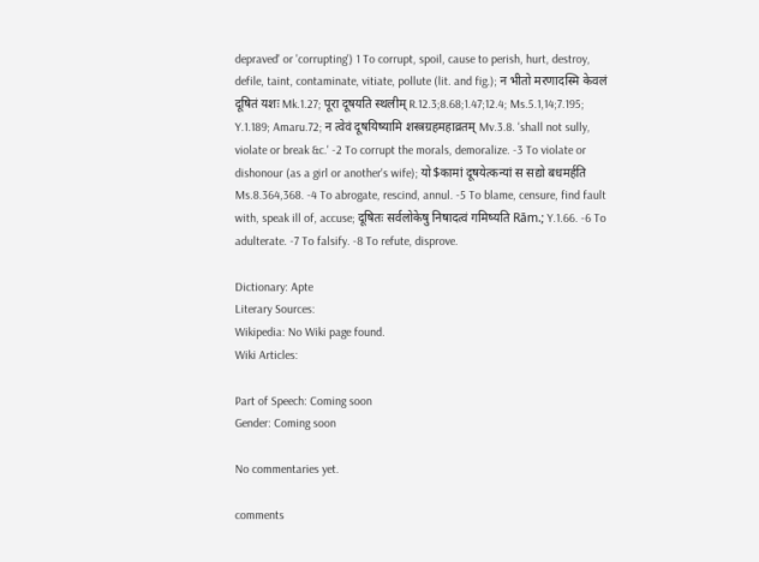depraved' or 'corrupting') 1 To corrupt, spoil, cause to perish, hurt, destroy, defile, taint, contaminate, vitiate, pollute (lit. and fig.); न भीतो मरणादस्मि केवलं दूषितं यशः Mk.1.27; पूरा दूषयति स्थलीम् R.12.3;8.68;1.47;12.4; Ms.5.1,14;7.195; Y.1.189; Amaru.72; न त्वेवं दूषयिष्यामि शस्त्रग्रहमहाव्रतम् Mv.3.8. 'shall not sully, violate or break &c.' -2 To corrupt the morals, demoralize. -3 To violate or dishonour (as a girl or another's wife); यो$कामां दूषयेत्कन्यां स सद्यो बधमर्हति Ms.8.364,368. -4 To abrogate, rescind, annul. -5 To blame, censure, find fault with, speak ill of, accuse; दूषितः सर्वलोकेषु निषादत्वं गमिष्यति Rām.; Y.1.66. -6 To adulterate. -7 To falsify. -8 To refute, disprove.

Dictionary: Apte
Literary Sources:
Wikipedia: No Wiki page found.
Wiki Articles:

Part of Speech: Coming soon
Gender: Coming soon

No commentaries yet.

comments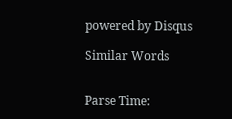powered by Disqus

Similar Words


Parse Time: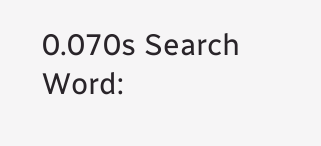0.070s Search Word: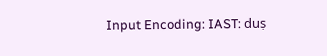Input Encoding: IAST: duṣ